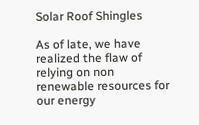Solar Roof Shingles

As of late, we have realized the flaw of relying on non renewable resources for our energy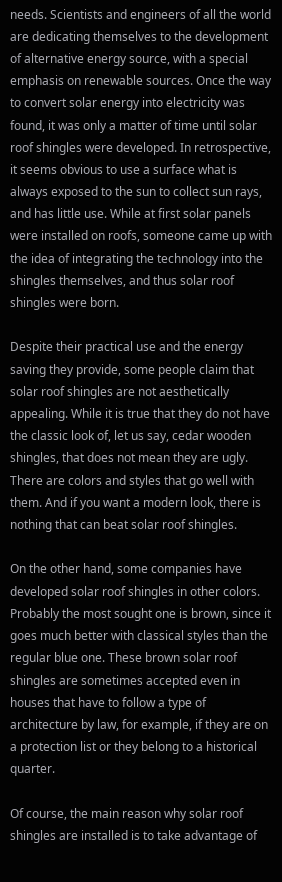needs. Scientists and engineers of all the world are dedicating themselves to the development of alternative energy source, with a special emphasis on renewable sources. Once the way to convert solar energy into electricity was found, it was only a matter of time until solar roof shingles were developed. In retrospective, it seems obvious to use a surface what is always exposed to the sun to collect sun rays, and has little use. While at first solar panels were installed on roofs, someone came up with the idea of integrating the technology into the shingles themselves, and thus solar roof shingles were born.

Despite their practical use and the energy saving they provide, some people claim that solar roof shingles are not aesthetically appealing. While it is true that they do not have the classic look of, let us say, cedar wooden shingles, that does not mean they are ugly. There are colors and styles that go well with them. And if you want a modern look, there is nothing that can beat solar roof shingles.

On the other hand, some companies have developed solar roof shingles in other colors. Probably the most sought one is brown, since it goes much better with classical styles than the regular blue one. These brown solar roof shingles are sometimes accepted even in houses that have to follow a type of architecture by law, for example, if they are on a protection list or they belong to a historical quarter.

Of course, the main reason why solar roof shingles are installed is to take advantage of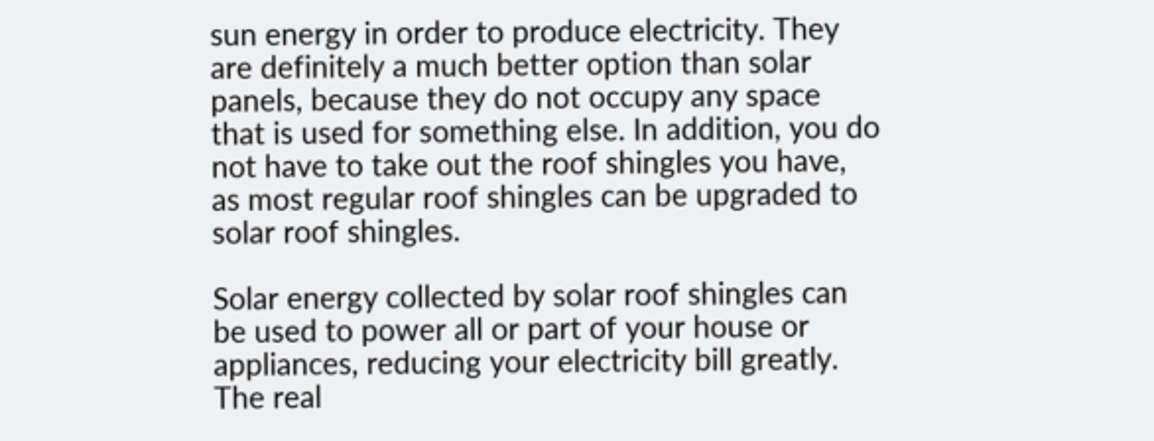sun energy in order to produce electricity. They are definitely a much better option than solar panels, because they do not occupy any space that is used for something else. In addition, you do not have to take out the roof shingles you have, as most regular roof shingles can be upgraded to solar roof shingles.

Solar energy collected by solar roof shingles can be used to power all or part of your house or appliances, reducing your electricity bill greatly. The real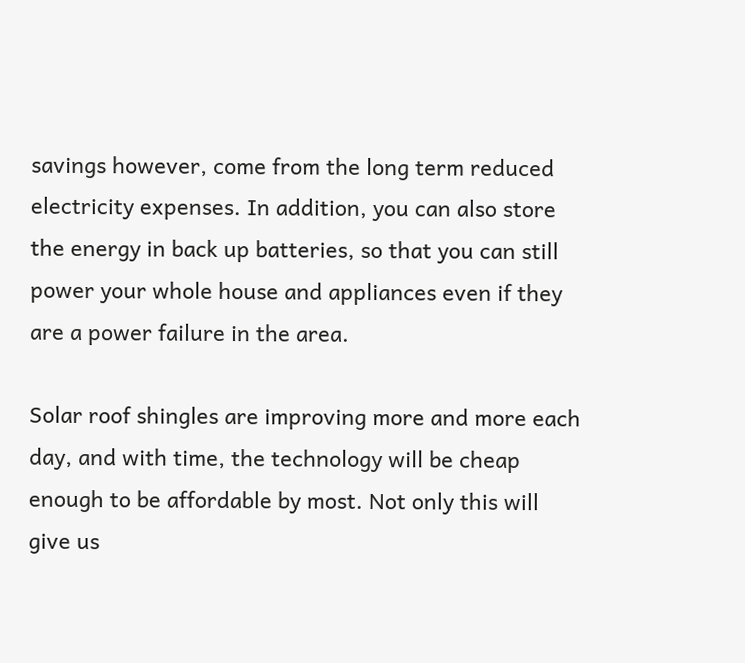savings however, come from the long term reduced electricity expenses. In addition, you can also store the energy in back up batteries, so that you can still power your whole house and appliances even if they are a power failure in the area.

Solar roof shingles are improving more and more each day, and with time, the technology will be cheap enough to be affordable by most. Not only this will give us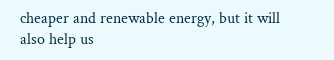cheaper and renewable energy, but it will also help us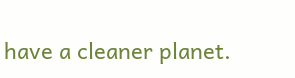have a cleaner planet.